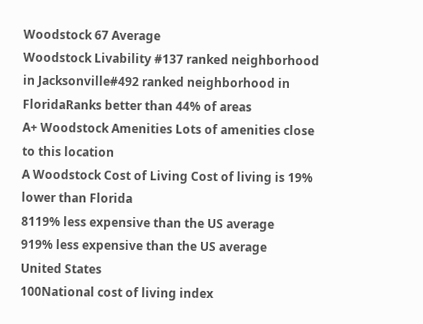Woodstock 67 Average
Woodstock Livability #137 ranked neighborhood in Jacksonville#492 ranked neighborhood in FloridaRanks better than 44% of areas
A+ Woodstock Amenities Lots of amenities close to this location
A Woodstock Cost of Living Cost of living is 19% lower than Florida
8119% less expensive than the US average
919% less expensive than the US average
United States
100National cost of living index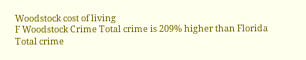Woodstock cost of living
F Woodstock Crime Total crime is 209% higher than Florida
Total crime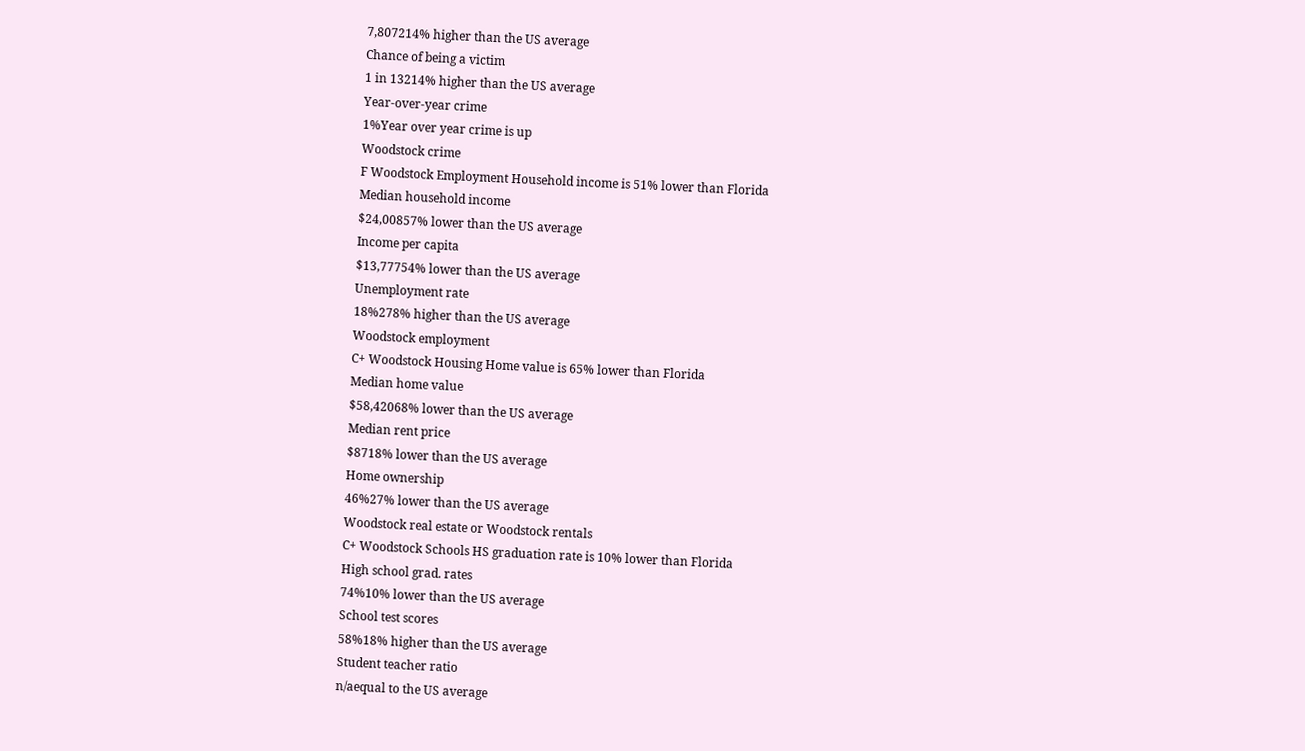7,807214% higher than the US average
Chance of being a victim
1 in 13214% higher than the US average
Year-over-year crime
1%Year over year crime is up
Woodstock crime
F Woodstock Employment Household income is 51% lower than Florida
Median household income
$24,00857% lower than the US average
Income per capita
$13,77754% lower than the US average
Unemployment rate
18%278% higher than the US average
Woodstock employment
C+ Woodstock Housing Home value is 65% lower than Florida
Median home value
$58,42068% lower than the US average
Median rent price
$8718% lower than the US average
Home ownership
46%27% lower than the US average
Woodstock real estate or Woodstock rentals
C+ Woodstock Schools HS graduation rate is 10% lower than Florida
High school grad. rates
74%10% lower than the US average
School test scores
58%18% higher than the US average
Student teacher ratio
n/aequal to the US average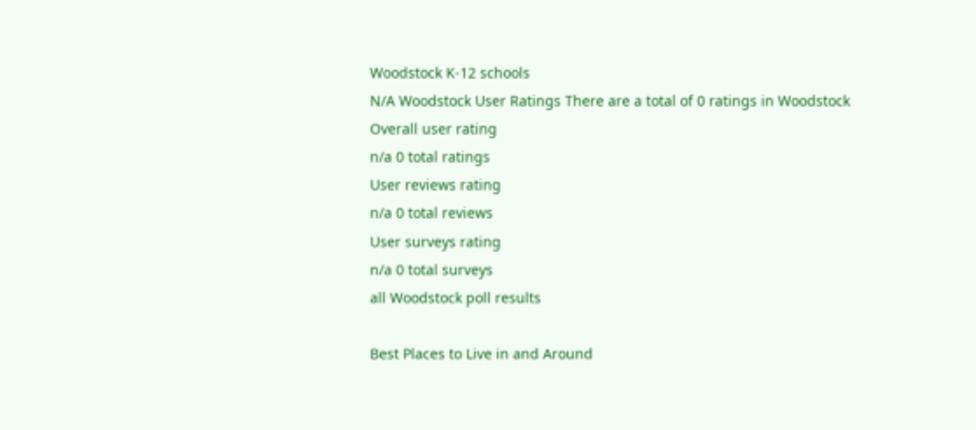Woodstock K-12 schools
N/A Woodstock User Ratings There are a total of 0 ratings in Woodstock
Overall user rating
n/a 0 total ratings
User reviews rating
n/a 0 total reviews
User surveys rating
n/a 0 total surveys
all Woodstock poll results

Best Places to Live in and Around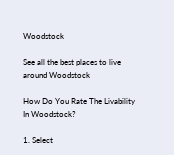Woodstock

See all the best places to live around Woodstock

How Do You Rate The Livability In Woodstock?

1. Select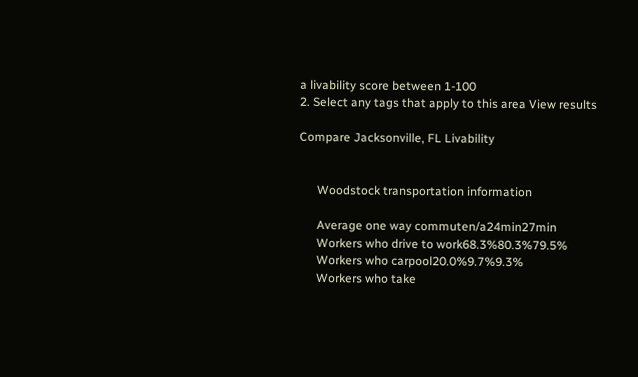a livability score between 1-100
2. Select any tags that apply to this area View results

Compare Jacksonville, FL Livability


      Woodstock transportation information

      Average one way commuten/a24min27min
      Workers who drive to work68.3%80.3%79.5%
      Workers who carpool20.0%9.7%9.3%
      Workers who take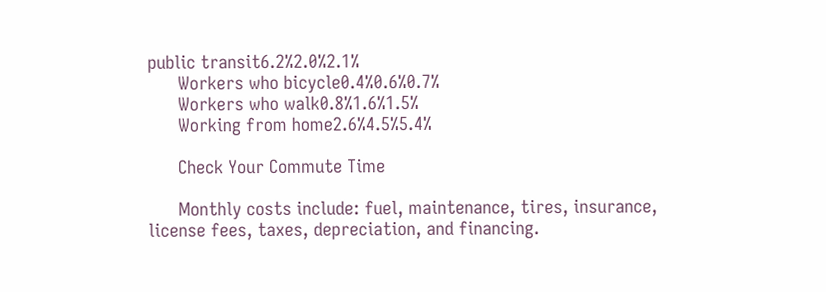public transit6.2%2.0%2.1%
      Workers who bicycle0.4%0.6%0.7%
      Workers who walk0.8%1.6%1.5%
      Working from home2.6%4.5%5.4%

      Check Your Commute Time

      Monthly costs include: fuel, maintenance, tires, insurance, license fees, taxes, depreciation, and financing.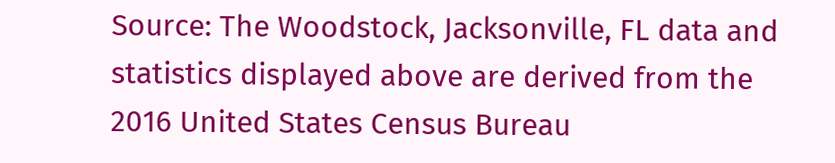Source: The Woodstock, Jacksonville, FL data and statistics displayed above are derived from the 2016 United States Census Bureau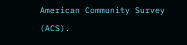American Community Survey (ACS).